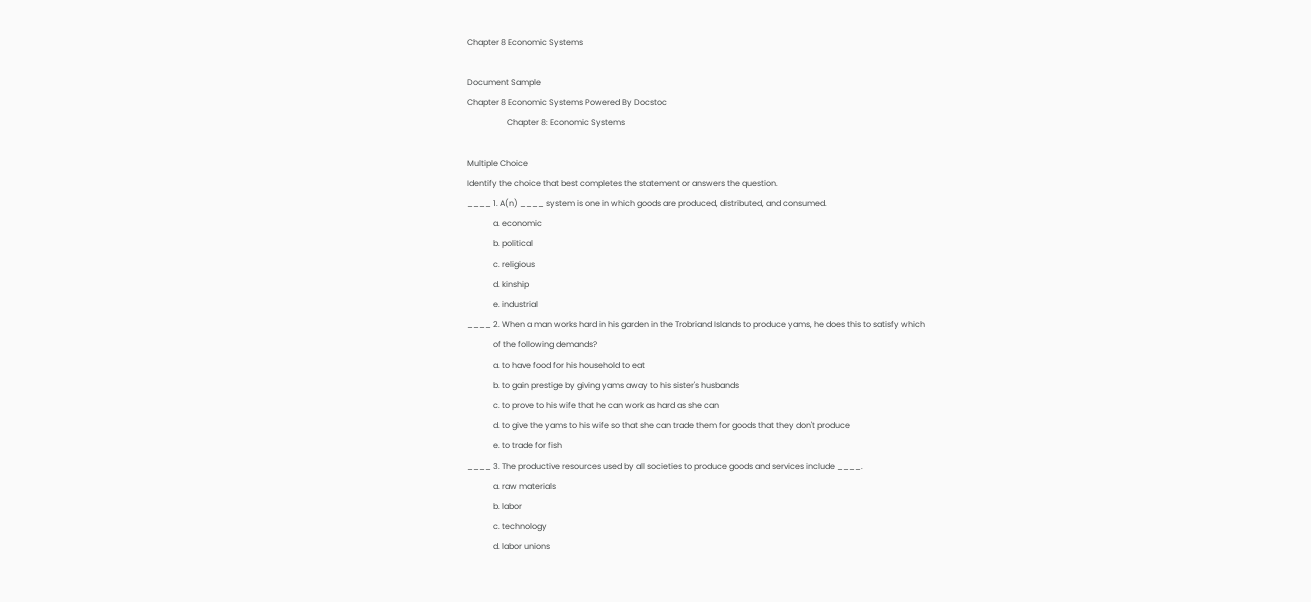Chapter 8 Economic Systems

Document Sample
Chapter 8 Economic Systems Powered By Docstoc
                    Chapter 8: Economic Systems

Multiple Choice
Identify the choice that best completes the statement or answers the question.
____ 1. A(n) ____ system is one in which goods are produced, distributed, and consumed.
             a. economic
             b. political
             c. religious
             d. kinship
             e. industrial
____ 2. When a man works hard in his garden in the Trobriand Islands to produce yams, he does this to satisfy which
             of the following demands?
             a. to have food for his household to eat
             b. to gain prestige by giving yams away to his sister's husbands
             c. to prove to his wife that he can work as hard as she can
             d. to give the yams to his wife so that she can trade them for goods that they don't produce
             e. to trade for fish
____ 3. The productive resources used by all societies to produce goods and services include ____.
             a. raw materials
             b. labor
             c. technology
             d. labor unions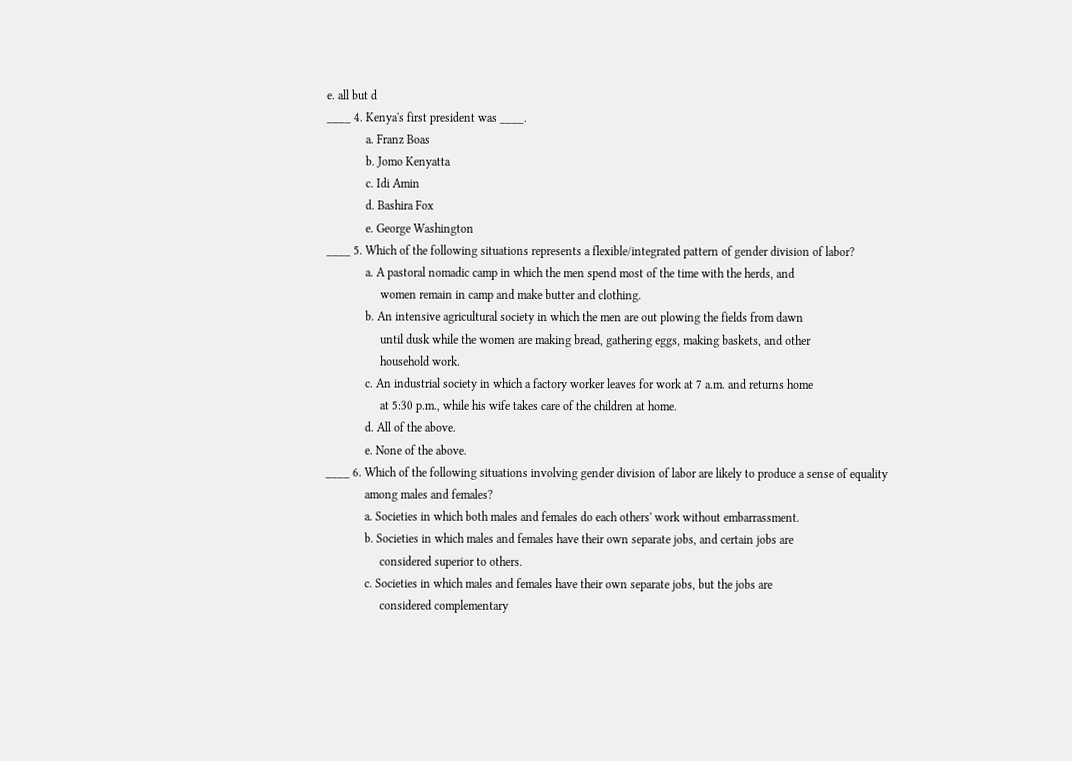e. all but d
____ 4. Kenya's first president was ____.
             a. Franz Boas
             b. Jomo Kenyatta
             c. Idi Amin
             d. Bashira Fox
             e. George Washington
____ 5. Which of the following situations represents a flexible/integrated pattern of gender division of labor?
             a. A pastoral nomadic camp in which the men spend most of the time with the herds, and
                  women remain in camp and make butter and clothing.
             b. An intensive agricultural society in which the men are out plowing the fields from dawn
                  until dusk while the women are making bread, gathering eggs, making baskets, and other
                  household work.
             c. An industrial society in which a factory worker leaves for work at 7 a.m. and returns home
                  at 5:30 p.m., while his wife takes care of the children at home.
             d. All of the above.
             e. None of the above.
____ 6. Which of the following situations involving gender division of labor are likely to produce a sense of equality
             among males and females?
             a. Societies in which both males and females do each others' work without embarrassment.
             b. Societies in which males and females have their own separate jobs, and certain jobs are
                  considered superior to others.
             c. Societies in which males and females have their own separate jobs, but the jobs are
                  considered complementary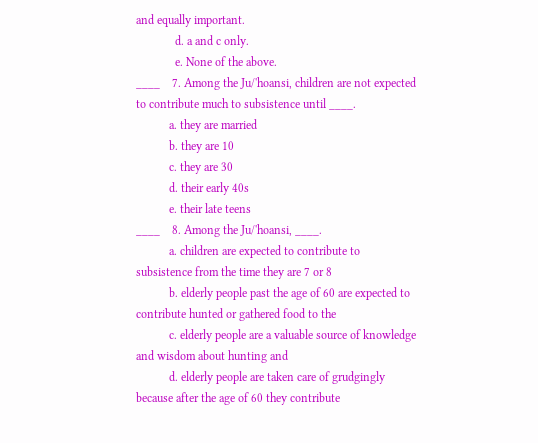and equally important.
             d. a and c only.
             e. None of the above.
____    7. Among the Ju/'hoansi, children are not expected to contribute much to subsistence until ____.
           a. they are married
           b. they are 10
           c. they are 30
           d. their early 40s
           e. their late teens
____    8. Among the Ju/'hoansi, ____.
           a. children are expected to contribute to subsistence from the time they are 7 or 8
           b. elderly people past the age of 60 are expected to contribute hunted or gathered food to the
           c. elderly people are a valuable source of knowledge and wisdom about hunting and
           d. elderly people are taken care of grudgingly because after the age of 60 they contribute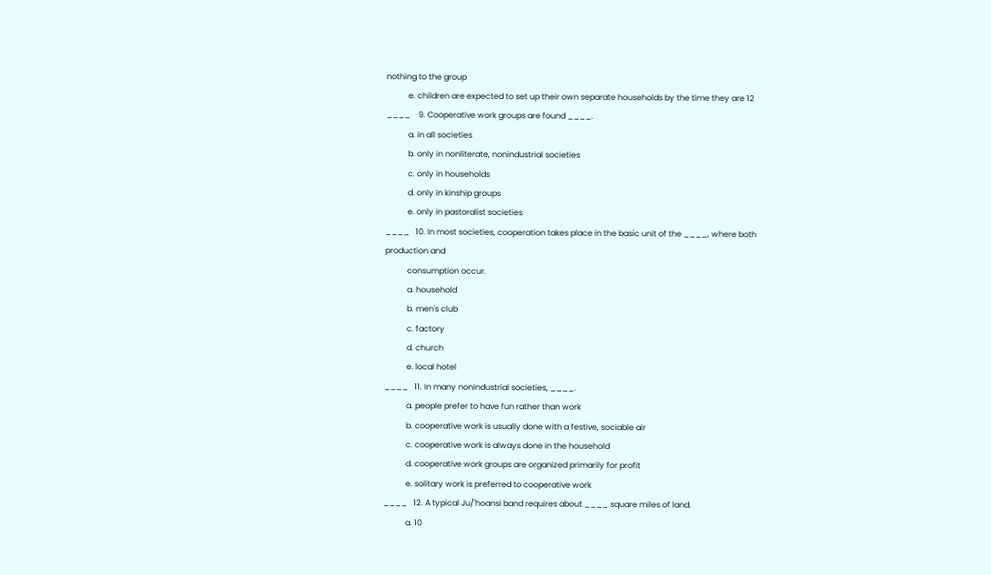nothing to the group
           e. children are expected to set up their own separate households by the time they are 12
____    9. Cooperative work groups are found ____.
           a. in all societies
           b. only in nonliterate, nonindustrial societies
           c. only in households
           d. only in kinship groups
           e. only in pastoralist societies
____   10. In most societies, cooperation takes place in the basic unit of the ____, where both production and
           consumption occur.
           a. household
           b. men's club
           c. factory
           d. church
           e. local hotel
____   11. In many nonindustrial societies, ____.
           a. people prefer to have fun rather than work
           b. cooperative work is usually done with a festive, sociable air
           c. cooperative work is always done in the household
           d. cooperative work groups are organized primarily for profit
           e. solitary work is preferred to cooperative work
____   12. A typical Ju/'hoansi band requires about ____ square miles of land.
           a. 10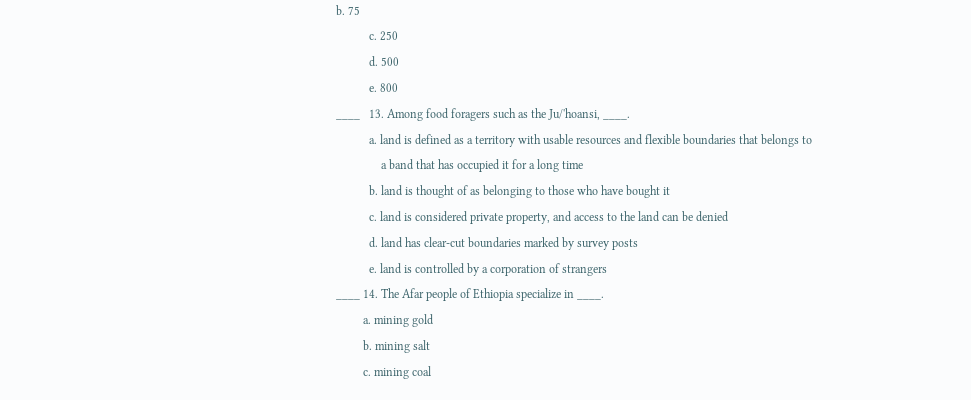b. 75
           c. 250
           d. 500
           e. 800
____   13. Among food foragers such as the Ju/'hoansi, ____.
           a. land is defined as a territory with usable resources and flexible boundaries that belongs to
               a band that has occupied it for a long time
           b. land is thought of as belonging to those who have bought it
           c. land is considered private property, and access to the land can be denied
           d. land has clear-cut boundaries marked by survey posts
           e. land is controlled by a corporation of strangers
____ 14. The Afar people of Ethiopia specialize in ____.
         a. mining gold
         b. mining salt
         c. mining coal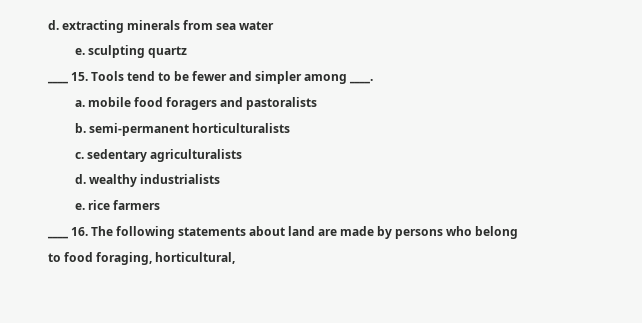d. extracting minerals from sea water
         e. sculpting quartz
____ 15. Tools tend to be fewer and simpler among ____.
         a. mobile food foragers and pastoralists
         b. semi-permanent horticulturalists
         c. sedentary agriculturalists
         d. wealthy industrialists
         e. rice farmers
____ 16. The following statements about land are made by persons who belong to food foraging, horticultural,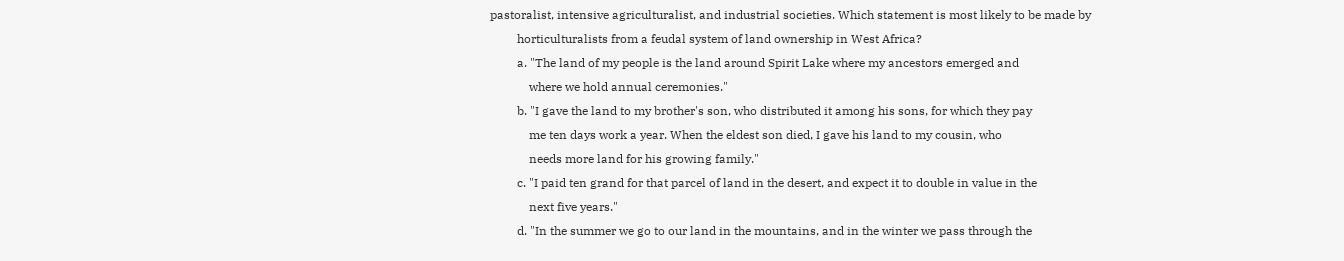pastoralist, intensive agriculturalist, and industrial societies. Which statement is most likely to be made by
         horticulturalists from a feudal system of land ownership in West Africa?
         a. "The land of my people is the land around Spirit Lake where my ancestors emerged and
             where we hold annual ceremonies."
         b. "I gave the land to my brother's son, who distributed it among his sons, for which they pay
             me ten days work a year. When the eldest son died, I gave his land to my cousin, who
             needs more land for his growing family."
         c. "I paid ten grand for that parcel of land in the desert, and expect it to double in value in the
             next five years."
         d. "In the summer we go to our land in the mountains, and in the winter we pass through the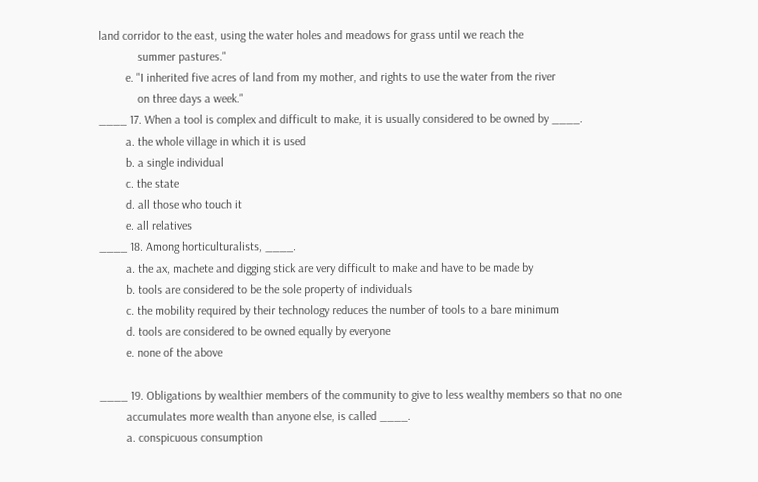land corridor to the east, using the water holes and meadows for grass until we reach the
             summer pastures."
         e. "I inherited five acres of land from my mother, and rights to use the water from the river
             on three days a week."
____ 17. When a tool is complex and difficult to make, it is usually considered to be owned by ____.
         a. the whole village in which it is used
         b. a single individual
         c. the state
         d. all those who touch it
         e. all relatives
____ 18. Among horticulturalists, ____.
         a. the ax, machete and digging stick are very difficult to make and have to be made by
         b. tools are considered to be the sole property of individuals
         c. the mobility required by their technology reduces the number of tools to a bare minimum
         d. tools are considered to be owned equally by everyone
         e. none of the above

____ 19. Obligations by wealthier members of the community to give to less wealthy members so that no one
         accumulates more wealth than anyone else, is called ____.
         a. conspicuous consumption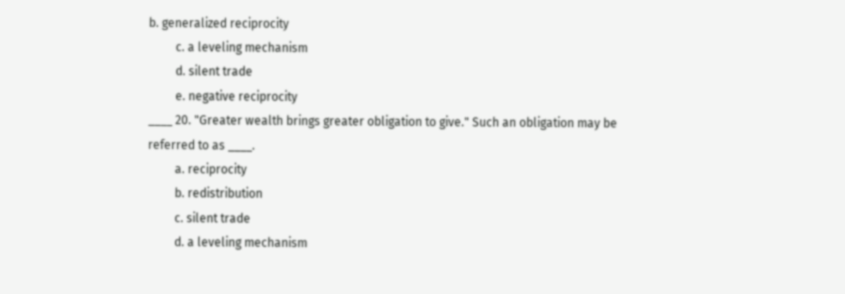b. generalized reciprocity
         c. a leveling mechanism
         d. silent trade
         e. negative reciprocity
____ 20. "Greater wealth brings greater obligation to give." Such an obligation may be referred to as ____.
         a. reciprocity
         b. redistribution
         c. silent trade
         d. a leveling mechanism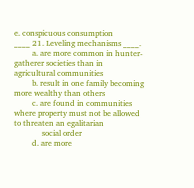e. conspicuous consumption
____ 21. Leveling mechanisms ____.
         a. are more common in hunter-gatherer societies than in agricultural communities
         b. result in one family becoming more wealthy than others
         c. are found in communities where property must not be allowed to threaten an egalitarian
              social order
         d. are more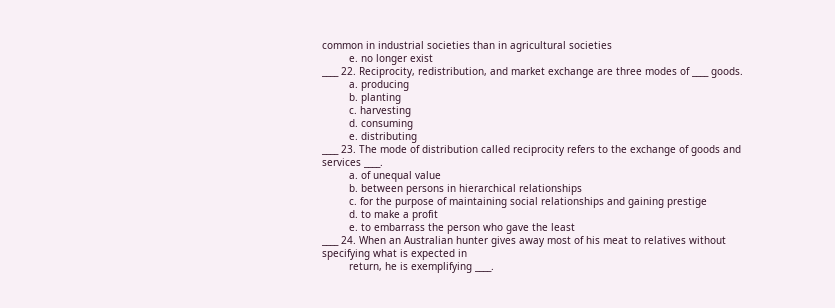common in industrial societies than in agricultural societies
         e. no longer exist
____ 22. Reciprocity, redistribution, and market exchange are three modes of ____ goods.
         a. producing
         b. planting
         c. harvesting
         d. consuming
         e. distributing
____ 23. The mode of distribution called reciprocity refers to the exchange of goods and services ____.
         a. of unequal value
         b. between persons in hierarchical relationships
         c. for the purpose of maintaining social relationships and gaining prestige
         d. to make a profit
         e. to embarrass the person who gave the least
____ 24. When an Australian hunter gives away most of his meat to relatives without specifying what is expected in
         return, he is exemplifying ____.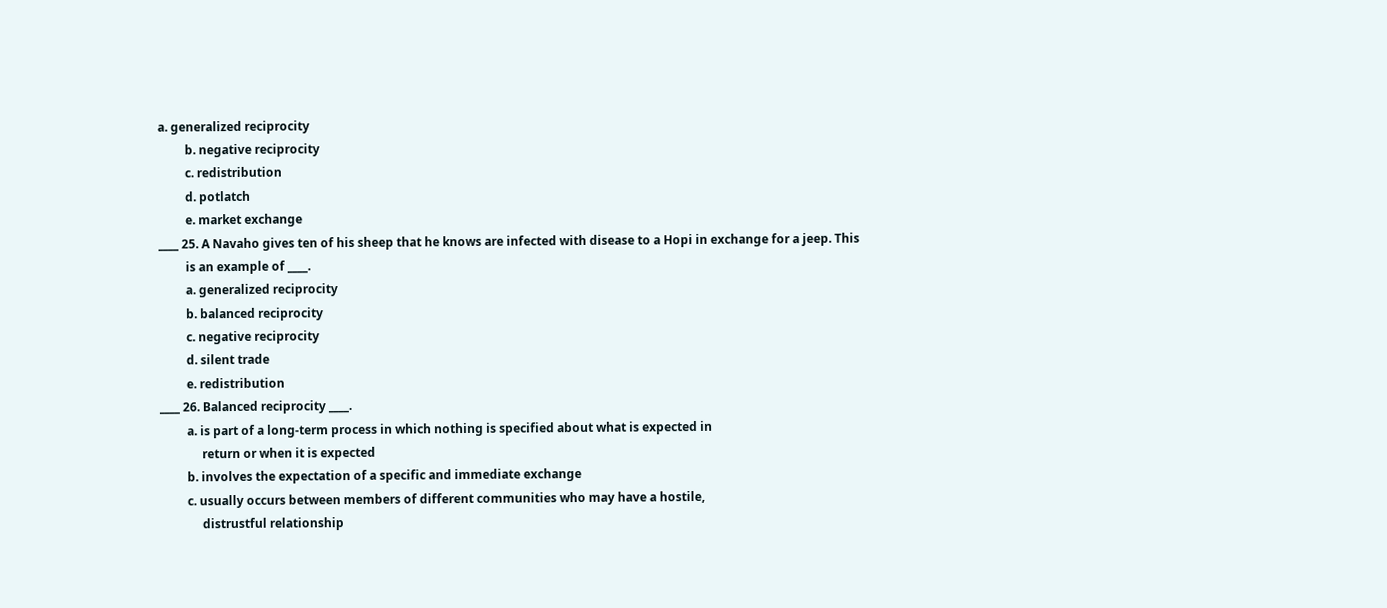a. generalized reciprocity
         b. negative reciprocity
         c. redistribution
         d. potlatch
         e. market exchange
____ 25. A Navaho gives ten of his sheep that he knows are infected with disease to a Hopi in exchange for a jeep. This
         is an example of ____.
         a. generalized reciprocity
         b. balanced reciprocity
         c. negative reciprocity
         d. silent trade
         e. redistribution
____ 26. Balanced reciprocity ____.
         a. is part of a long-term process in which nothing is specified about what is expected in
              return or when it is expected
         b. involves the expectation of a specific and immediate exchange
         c. usually occurs between members of different communities who may have a hostile,
              distrustful relationship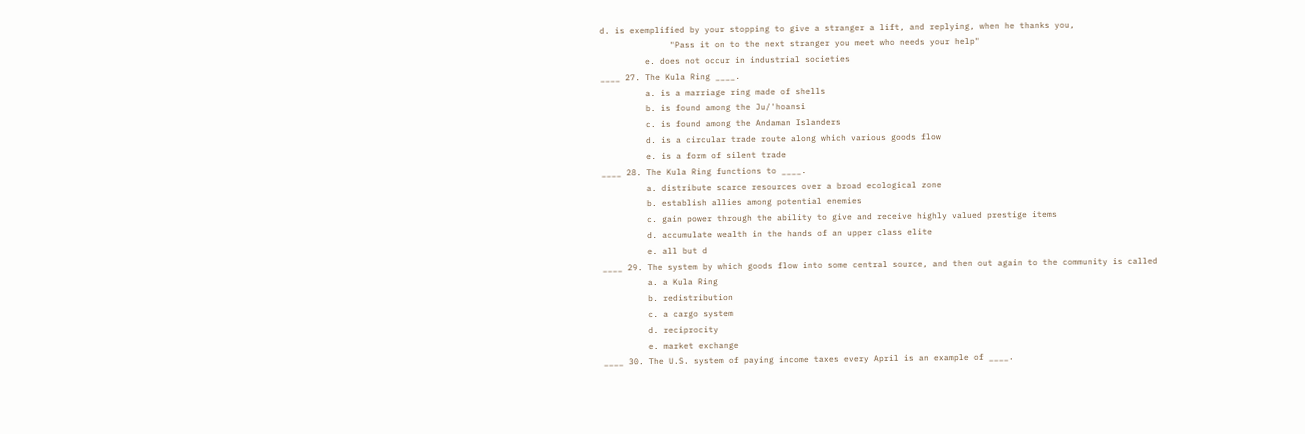d. is exemplified by your stopping to give a stranger a lift, and replying, when he thanks you,
              "Pass it on to the next stranger you meet who needs your help"
         e. does not occur in industrial societies
____ 27. The Kula Ring ____.
         a. is a marriage ring made of shells
         b. is found among the Ju/'hoansi
         c. is found among the Andaman Islanders
         d. is a circular trade route along which various goods flow
         e. is a form of silent trade
____ 28. The Kula Ring functions to ____.
         a. distribute scarce resources over a broad ecological zone
         b. establish allies among potential enemies
         c. gain power through the ability to give and receive highly valued prestige items
         d. accumulate wealth in the hands of an upper class elite
         e. all but d
____ 29. The system by which goods flow into some central source, and then out again to the community is called
         a. a Kula Ring
         b. redistribution
         c. a cargo system
         d. reciprocity
         e. market exchange
____ 30. The U.S. system of paying income taxes every April is an example of ____.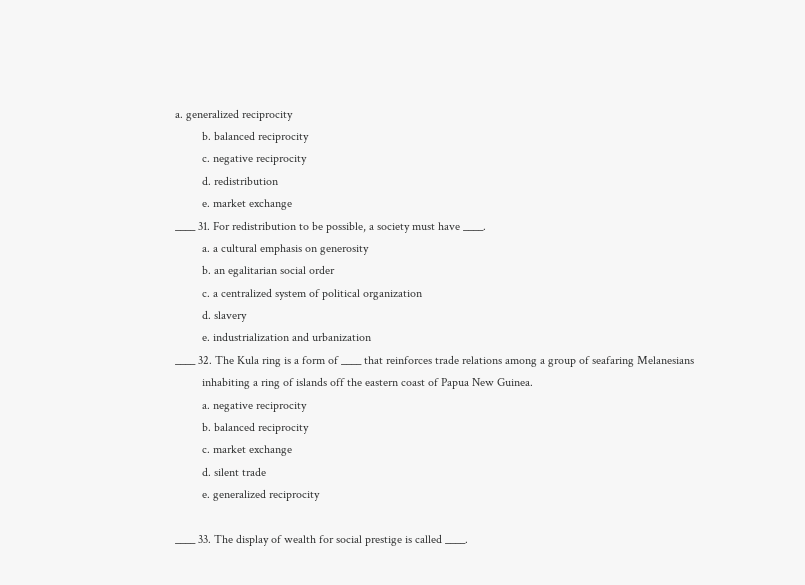a. generalized reciprocity
         b. balanced reciprocity
         c. negative reciprocity
         d. redistribution
         e. market exchange
____ 31. For redistribution to be possible, a society must have ____.
         a. a cultural emphasis on generosity
         b. an egalitarian social order
         c. a centralized system of political organization
         d. slavery
         e. industrialization and urbanization
____ 32. The Kula ring is a form of ____ that reinforces trade relations among a group of seafaring Melanesians
         inhabiting a ring of islands off the eastern coast of Papua New Guinea.
         a. negative reciprocity
         b. balanced reciprocity
         c. market exchange
         d. silent trade
         e. generalized reciprocity

____ 33. The display of wealth for social prestige is called ____.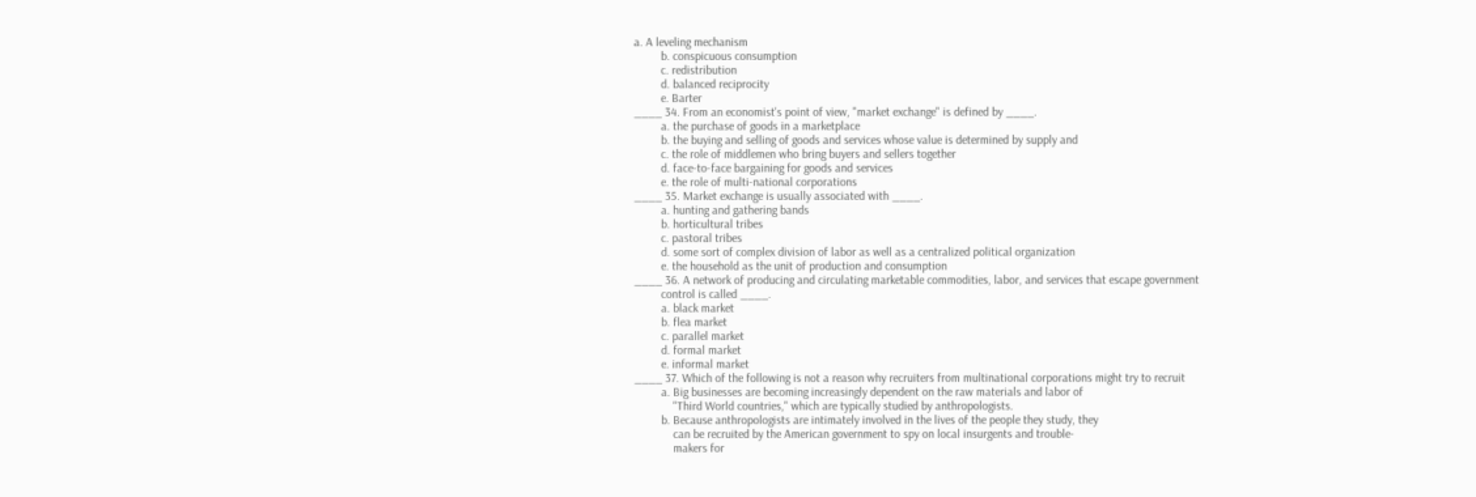a. A leveling mechanism
         b. conspicuous consumption
         c. redistribution
         d. balanced reciprocity
         e. Barter
____ 34. From an economist's point of view, "market exchange" is defined by ____.
         a. the purchase of goods in a marketplace
         b. the buying and selling of goods and services whose value is determined by supply and
         c. the role of middlemen who bring buyers and sellers together
         d. face-to-face bargaining for goods and services
         e. the role of multi-national corporations
____ 35. Market exchange is usually associated with ____.
         a. hunting and gathering bands
         b. horticultural tribes
         c. pastoral tribes
         d. some sort of complex division of labor as well as a centralized political organization
         e. the household as the unit of production and consumption
____ 36. A network of producing and circulating marketable commodities, labor, and services that escape government
         control is called ____.
         a. black market
         b. flea market
         c. parallel market
         d. formal market
         e. informal market
____ 37. Which of the following is not a reason why recruiters from multinational corporations might try to recruit
         a. Big businesses are becoming increasingly dependent on the raw materials and labor of
             "Third World countries," which are typically studied by anthropologists.
         b. Because anthropologists are intimately involved in the lives of the people they study, they
             can be recruited by the American government to spy on local insurgents and trouble-
             makers for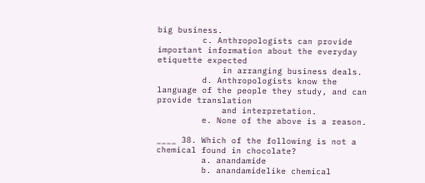big business.
         c. Anthropologists can provide important information about the everyday etiquette expected
             in arranging business deals.
         d. Anthropologists know the language of the people they study, and can provide translation
             and interpretation.
         e. None of the above is a reason.

____ 38. Which of the following is not a chemical found in chocolate?
         a. anandamide
         b. anandamidelike chemical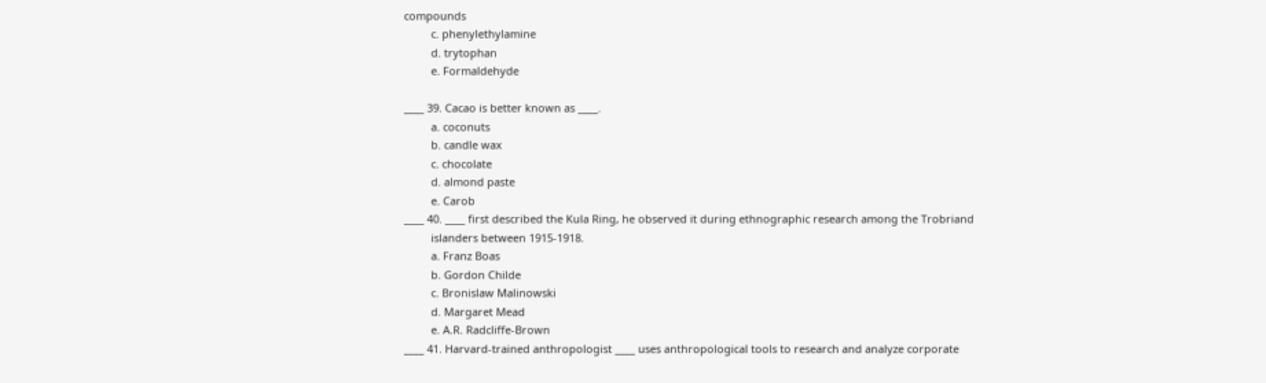compounds
         c. phenylethylamine
         d. trytophan
         e. Formaldehyde

____ 39. Cacao is better known as ____.
         a. coconuts
         b. candle wax
         c. chocolate
         d. almond paste
         e. Carob
____ 40. ____ first described the Kula Ring, he observed it during ethnographic research among the Trobriand
         islanders between 1915-1918.
         a. Franz Boas
         b. Gordon Childe
         c. Bronislaw Malinowski
         d. Margaret Mead
         e. A.R. Radcliffe-Brown
____ 41. Harvard-trained anthropologist ____ uses anthropological tools to research and analyze corporate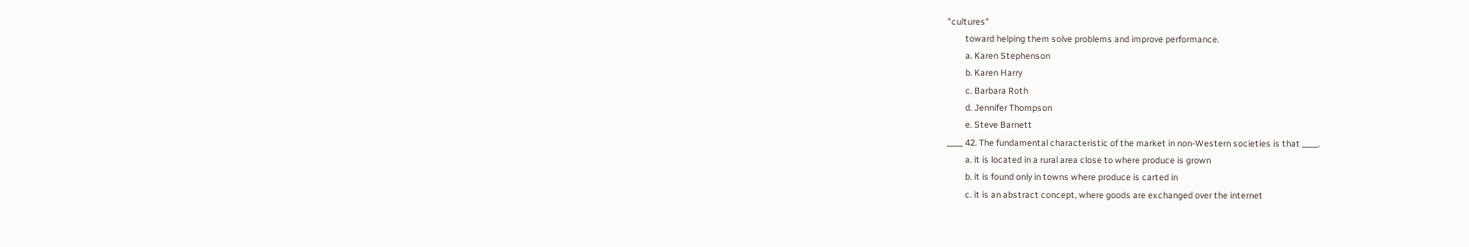"cultures"
         toward helping them solve problems and improve performance.
         a. Karen Stephenson
         b. Karen Harry
         c. Barbara Roth
         d. Jennifer Thompson
         e. Steve Barnett
____ 42. The fundamental characteristic of the market in non-Western societies is that ____.
         a. it is located in a rural area close to where produce is grown
         b. it is found only in towns where produce is carted in
         c. it is an abstract concept, where goods are exchanged over the internet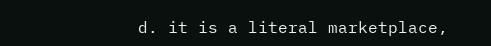d. it is a literal marketplace,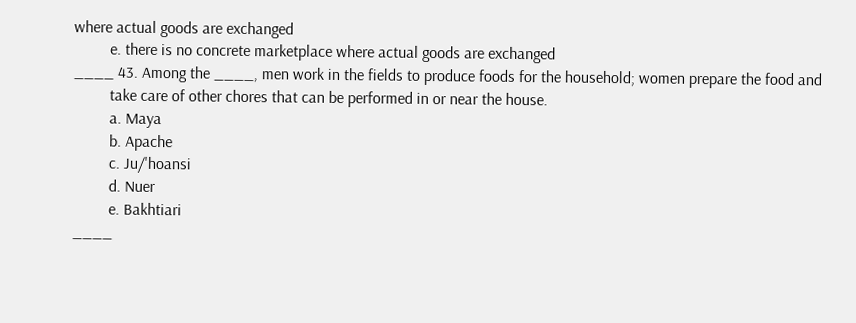where actual goods are exchanged
         e. there is no concrete marketplace where actual goods are exchanged
____ 43. Among the ____, men work in the fields to produce foods for the household; women prepare the food and
         take care of other chores that can be performed in or near the house.
         a. Maya
         b. Apache
         c. Ju/'hoansi
         d. Nuer
         e. Bakhtiari
____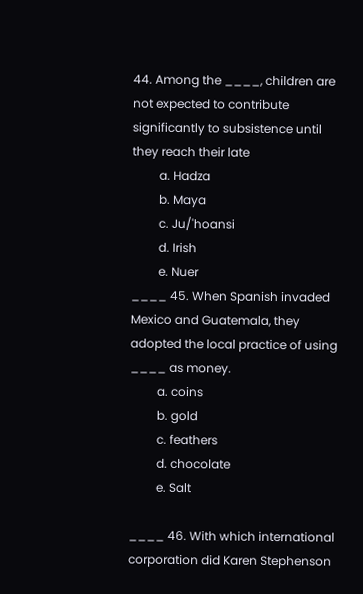44. Among the ____, children are not expected to contribute significantly to subsistence until they reach their late
         a. Hadza
         b. Maya
         c. Ju/'hoansi
         d. Irish
         e. Nuer
____ 45. When Spanish invaded Mexico and Guatemala, they adopted the local practice of using ____ as money.
         a. coins
         b. gold
         c. feathers
         d. chocolate
         e. Salt

____ 46. With which international corporation did Karen Stephenson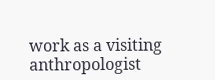work as a visiting anthropologist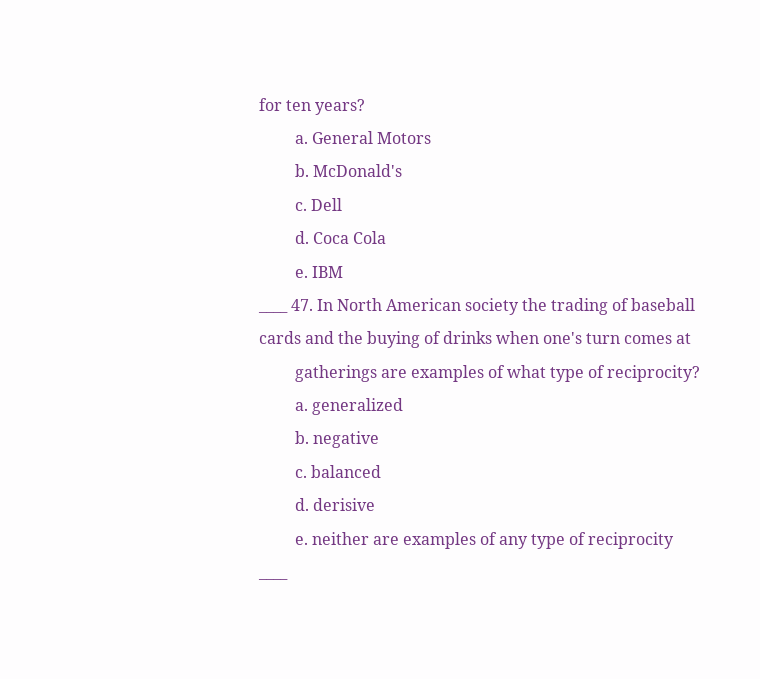for ten years?
         a. General Motors
         b. McDonald's
         c. Dell
         d. Coca Cola
         e. IBM
____ 47. In North American society the trading of baseball cards and the buying of drinks when one's turn comes at
         gatherings are examples of what type of reciprocity?
         a. generalized
         b. negative
         c. balanced
         d. derisive
         e. neither are examples of any type of reciprocity
____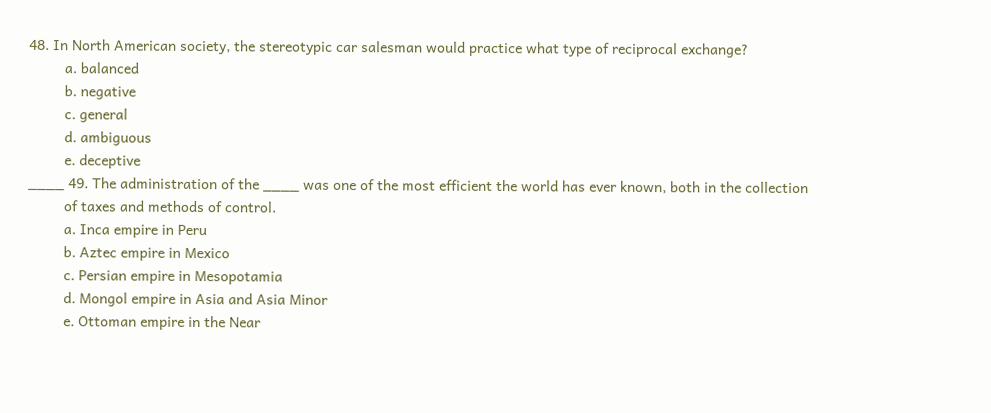48. In North American society, the stereotypic car salesman would practice what type of reciprocal exchange?
         a. balanced
         b. negative
         c. general
         d. ambiguous
         e. deceptive
____ 49. The administration of the ____ was one of the most efficient the world has ever known, both in the collection
         of taxes and methods of control.
         a. Inca empire in Peru
         b. Aztec empire in Mexico
         c. Persian empire in Mesopotamia
         d. Mongol empire in Asia and Asia Minor
         e. Ottoman empire in the Near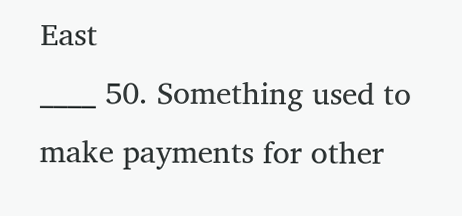East
____ 50. Something used to make payments for other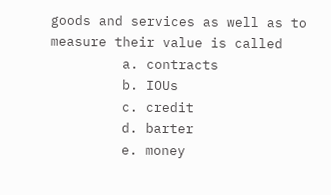goods and services as well as to measure their value is called
         a. contracts
         b. IOUs
         c. credit
         d. barter
         e. money